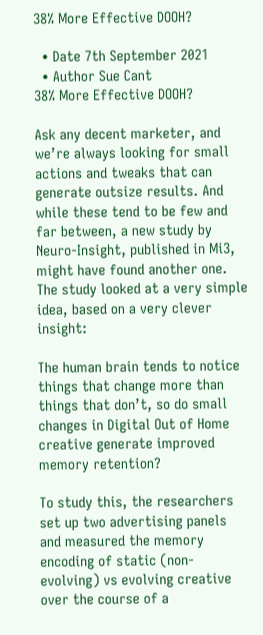38% More Effective DOOH?

  • Date 7th September 2021
  • Author Sue Cant
38% More Effective DOOH?

Ask any decent marketer, and we’re always looking for small actions and tweaks that can generate outsize results. And while these tend to be few and far between, a new study by Neuro-Insight, published in Mi3, might have found another one. The study looked at a very simple idea, based on a very clever insight:

The human brain tends to notice things that change more than things that don’t, so do small changes in Digital Out of Home creative generate improved memory retention?

To study this, the researchers set up two advertising panels and measured the memory encoding of static (non-evolving) vs evolving creative over the course of a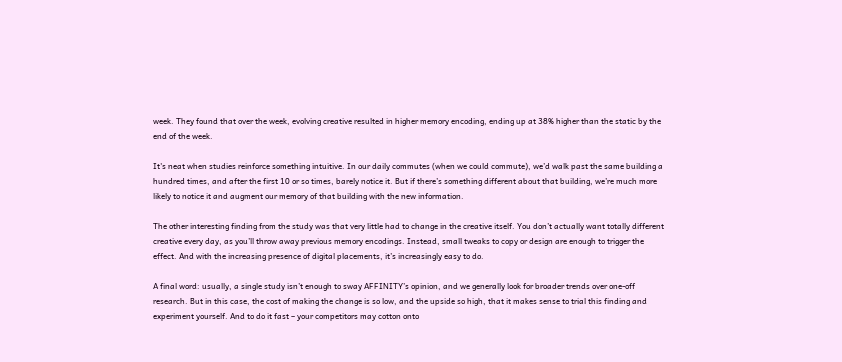week. They found that over the week, evolving creative resulted in higher memory encoding, ending up at 38% higher than the static by the end of the week.

It's neat when studies reinforce something intuitive. In our daily commutes (when we could commute), we’d walk past the same building a hundred times, and after the first 10 or so times, barely notice it. But if there’s something different about that building, we’re much more likely to notice it and augment our memory of that building with the new information.

The other interesting finding from the study was that very little had to change in the creative itself. You don’t actually want totally different creative every day, as you’ll throw away previous memory encodings. Instead, small tweaks to copy or design are enough to trigger the effect. And with the increasing presence of digital placements, it’s increasingly easy to do.

A final word: usually, a single study isn’t enough to sway AFFINITY’s opinion, and we generally look for broader trends over one-off research. But in this case, the cost of making the change is so low, and the upside so high, that it makes sense to trial this finding and experiment yourself. And to do it fast – your competitors may cotton onto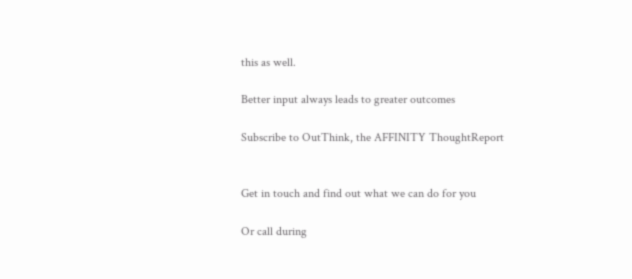this as well.

Better input always leads to greater outcomes

Subscribe to OutThink, the AFFINITY ThoughtReport


Get in touch and find out what we can do for you

Or call during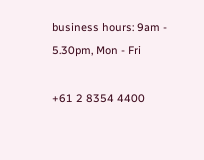business hours: 9am - 5.30pm, Mon - Fri

+61 2 8354 4400